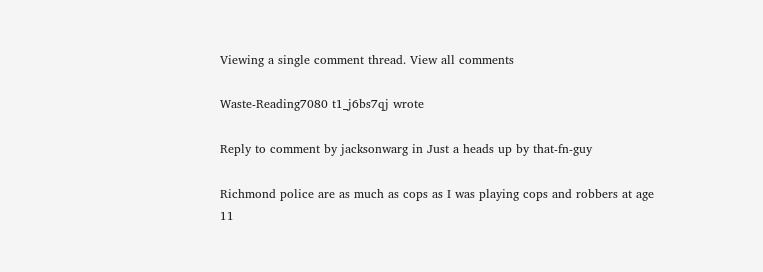Viewing a single comment thread. View all comments

Waste-Reading7080 t1_j6bs7qj wrote

Reply to comment by jacksonwarg in Just a heads up by that-fn-guy

Richmond police are as much as cops as I was playing cops and robbers at age 11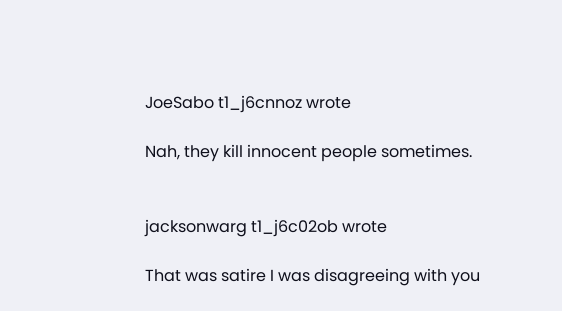JoeSabo t1_j6cnnoz wrote

Nah, they kill innocent people sometimes.


jacksonwarg t1_j6c02ob wrote

That was satire I was disagreeing with you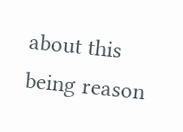about this being reason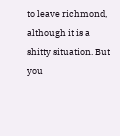to leave richmond, although it is a shitty situation. But you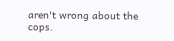aren't wrong about the cops.